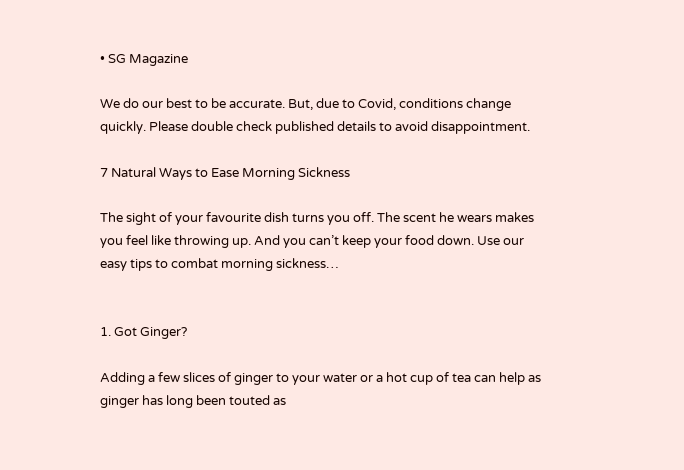• SG Magazine

We do our best to be accurate. But, due to Covid, conditions change quickly. Please double check published details to avoid disappointment.

7 Natural Ways to Ease Morning Sickness

The sight of your favourite dish turns you off. The scent he wears makes you feel like throwing up. And you can’t keep your food down. Use our easy tips to combat morning sickness…


1. Got Ginger?

Adding a few slices of ginger to your water or a hot cup of tea can help as ginger has long been touted as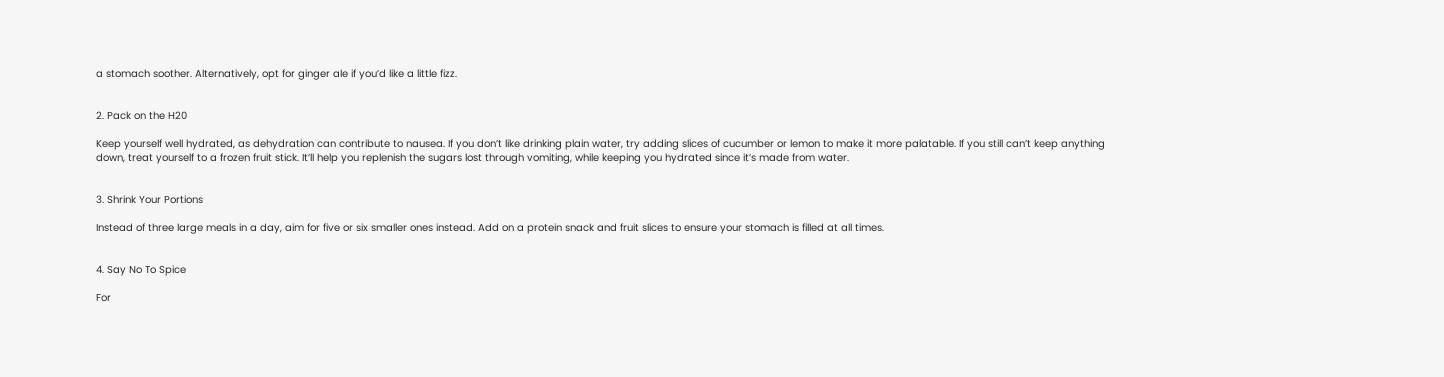a stomach soother. Alternatively, opt for ginger ale if you’d like a little fizz.


2. Pack on the H20

Keep yourself well hydrated, as dehydration can contribute to nausea. If you don’t like drinking plain water, try adding slices of cucumber or lemon to make it more palatable. If you still can’t keep anything down, treat yourself to a frozen fruit stick. It’ll help you replenish the sugars lost through vomiting, while keeping you hydrated since it’s made from water.


3. Shrink Your Portions

Instead of three large meals in a day, aim for five or six smaller ones instead. Add on a protein snack and fruit slices to ensure your stomach is filled at all times.


4. Say No To Spice

For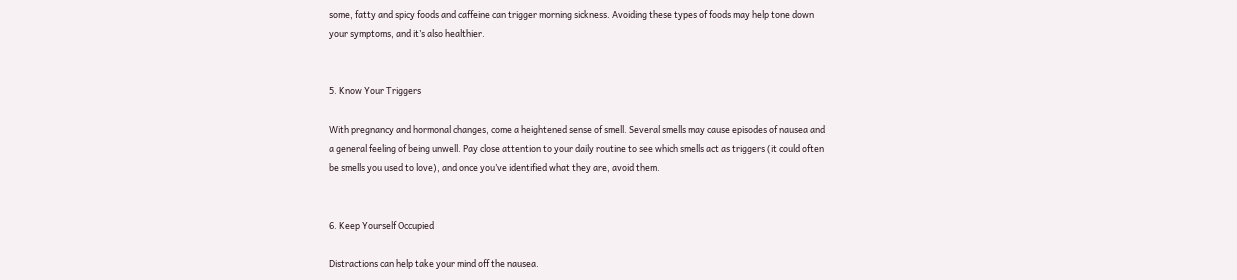some, fatty and spicy foods and caffeine can trigger morning sickness. Avoiding these types of foods may help tone down your symptoms, and it’s also healthier.


5. Know Your Triggers

With pregnancy and hormonal changes, come a heightened sense of smell. Several smells may cause episodes of nausea and a general feeling of being unwell. Pay close attention to your daily routine to see which smells act as triggers (it could often be smells you used to love), and once you’ve identified what they are, avoid them.


6. Keep Yourself Occupied

Distractions can help take your mind off the nausea.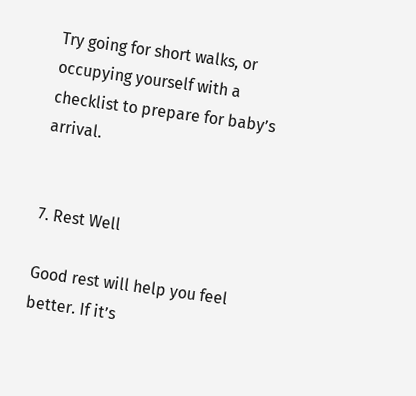Try going for short walks, or occupying yourself with a checklist to prepare for baby’s arrival.


7. Rest Well

Good rest will help you feel better. If it’s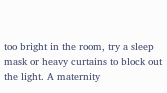too bright in the room, try a sleep mask or heavy curtains to block out the light. A maternity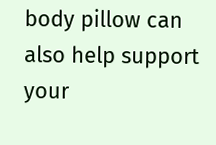body pillow can also help support your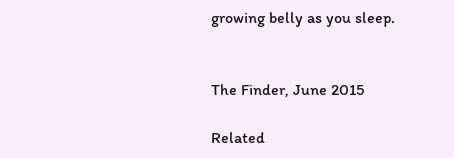growing belly as you sleep.


The Finder, June 2015

Related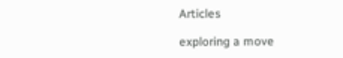Articles

exploring a move